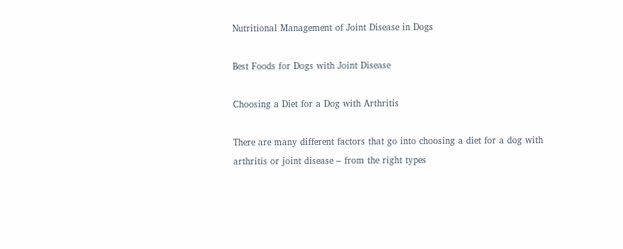Nutritional Management of Joint Disease in Dogs

Best Foods for Dogs with Joint Disease

Choosing a Diet for a Dog with Arthritis

There are many different factors that go into choosing a diet for a dog with arthritis or joint disease – from the right types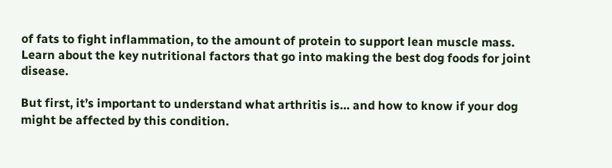of fats to fight inflammation, to the amount of protein to support lean muscle mass. Learn about the key nutritional factors that go into making the best dog foods for joint disease.

But first, it’s important to understand what arthritis is… and how to know if your dog might be affected by this condition.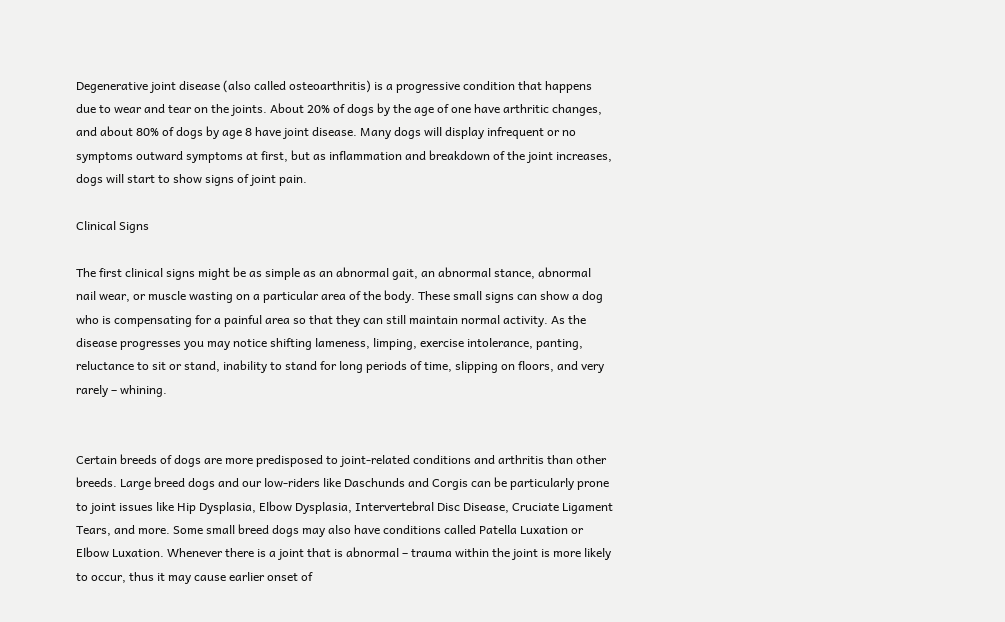Degenerative joint disease (also called osteoarthritis) is a progressive condition that happens due to wear and tear on the joints. About 20% of dogs by the age of one have arthritic changes, and about 80% of dogs by age 8 have joint disease. Many dogs will display infrequent or no symptoms outward symptoms at first, but as inflammation and breakdown of the joint increases, dogs will start to show signs of joint pain.

Clinical Signs

The first clinical signs might be as simple as an abnormal gait, an abnormal stance, abnormal nail wear, or muscle wasting on a particular area of the body. These small signs can show a dog who is compensating for a painful area so that they can still maintain normal activity. As the disease progresses you may notice shifting lameness, limping, exercise intolerance, panting, reluctance to sit or stand, inability to stand for long periods of time, slipping on floors, and very rarely – whining.


Certain breeds of dogs are more predisposed to joint-related conditions and arthritis than other breeds. Large breed dogs and our low-riders like Daschunds and Corgis can be particularly prone to joint issues like Hip Dysplasia, Elbow Dysplasia, Intervertebral Disc Disease, Cruciate Ligament Tears, and more. Some small breed dogs may also have conditions called Patella Luxation or Elbow Luxation. Whenever there is a joint that is abnormal – trauma within the joint is more likely to occur, thus it may cause earlier onset of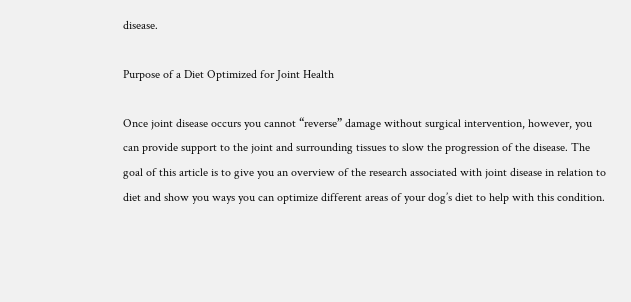disease.

Purpose of a Diet Optimized for Joint Health

Once joint disease occurs you cannot “reverse” damage without surgical intervention, however, you can provide support to the joint and surrounding tissues to slow the progression of the disease. The goal of this article is to give you an overview of the research associated with joint disease in relation to diet and show you ways you can optimize different areas of your dog’s diet to help with this condition.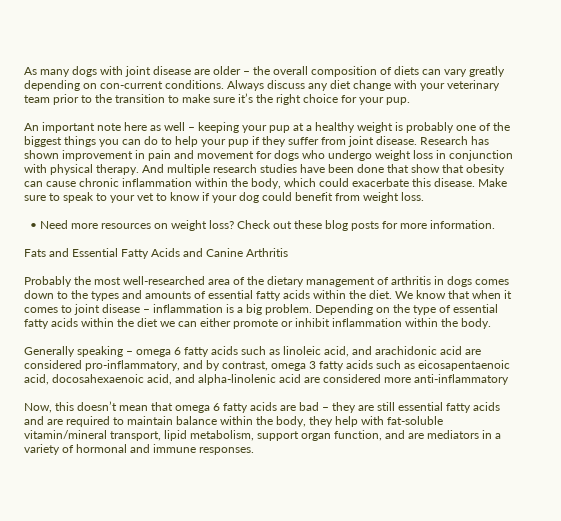As many dogs with joint disease are older – the overall composition of diets can vary greatly depending on con-current conditions. Always discuss any diet change with your veterinary team prior to the transition to make sure it’s the right choice for your pup.

An important note here as well – keeping your pup at a healthy weight is probably one of the biggest things you can do to help your pup if they suffer from joint disease. Research has shown improvement in pain and movement for dogs who undergo weight loss in conjunction with physical therapy. And multiple research studies have been done that show that obesity can cause chronic inflammation within the body, which could exacerbate this disease. Make sure to speak to your vet to know if your dog could benefit from weight loss.

  • Need more resources on weight loss? Check out these blog posts for more information.

Fats and Essential Fatty Acids and Canine Arthritis

Probably the most well-researched area of the dietary management of arthritis in dogs comes down to the types and amounts of essential fatty acids within the diet. We know that when it comes to joint disease – inflammation is a big problem. Depending on the type of essential fatty acids within the diet we can either promote or inhibit inflammation within the body.

Generally speaking – omega 6 fatty acids such as linoleic acid, and arachidonic acid are considered pro-inflammatory, and by contrast, omega 3 fatty acids such as eicosapentaenoic acid, docosahexaenoic acid, and alpha-linolenic acid are considered more anti-inflammatory

Now, this doesn’t mean that omega 6 fatty acids are bad – they are still essential fatty acids and are required to maintain balance within the body, they help with fat-soluble vitamin/mineral transport, lipid metabolism, support organ function, and are mediators in a variety of hormonal and immune responses.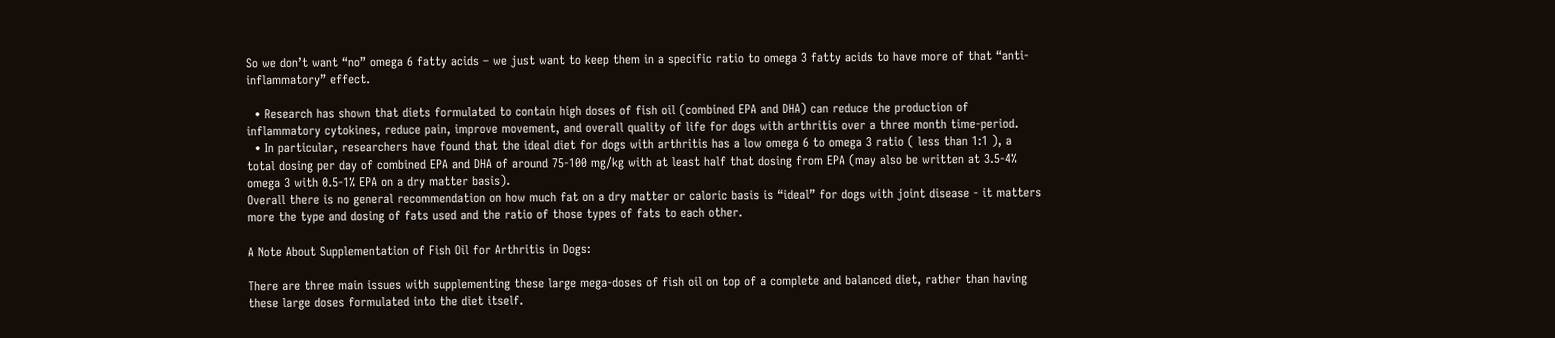So we don’t want “no” omega 6 fatty acids – we just want to keep them in a specific ratio to omega 3 fatty acids to have more of that “anti-inflammatory” effect.

  • Research has shown that diets formulated to contain high doses of fish oil (combined EPA and DHA) can reduce the production of inflammatory cytokines, reduce pain, improve movement, and overall quality of life for dogs with arthritis over a three month time-period.
  • In particular, researchers have found that the ideal diet for dogs with arthritis has a low omega 6 to omega 3 ratio ( less than 1:1 ), a total dosing per day of combined EPA and DHA of around 75-100 mg/kg with at least half that dosing from EPA (may also be written at 3.5-4% omega 3 with 0.5-1% EPA on a dry matter basis).
Overall there is no general recommendation on how much fat on a dry matter or caloric basis is “ideal” for dogs with joint disease - it matters more the type and dosing of fats used and the ratio of those types of fats to each other.

A Note About Supplementation of Fish Oil for Arthritis in Dogs:

There are three main issues with supplementing these large mega-doses of fish oil on top of a complete and balanced diet, rather than having these large doses formulated into the diet itself.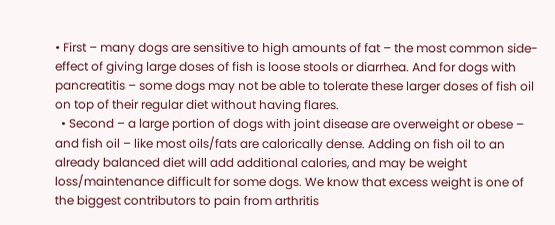• First – many dogs are sensitive to high amounts of fat – the most common side-effect of giving large doses of fish is loose stools or diarrhea. And for dogs with pancreatitis – some dogs may not be able to tolerate these larger doses of fish oil on top of their regular diet without having flares.
  • Second – a large portion of dogs with joint disease are overweight or obese – and fish oil – like most oils/fats are calorically dense. Adding on fish oil to an already balanced diet will add additional calories, and may be weight loss/maintenance difficult for some dogs. We know that excess weight is one of the biggest contributors to pain from arthritis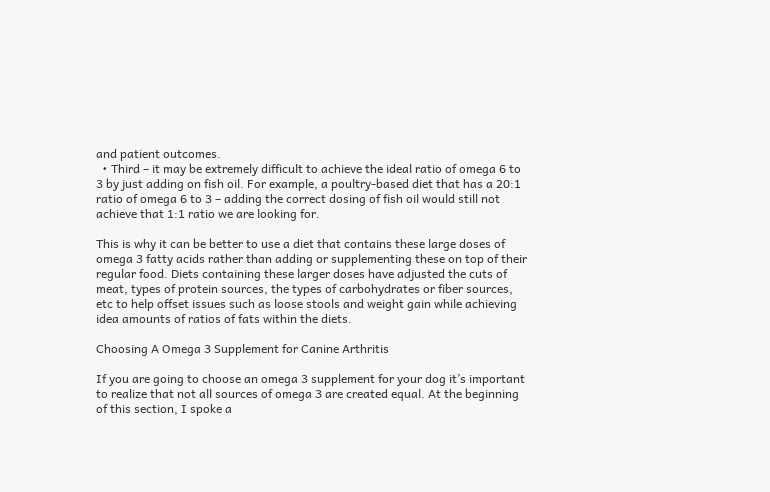and patient outcomes.
  • Third – it may be extremely difficult to achieve the ideal ratio of omega 6 to 3 by just adding on fish oil. For example, a poultry-based diet that has a 20:1 ratio of omega 6 to 3 – adding the correct dosing of fish oil would still not achieve that 1:1 ratio we are looking for.

This is why it can be better to use a diet that contains these large doses of omega 3 fatty acids rather than adding or supplementing these on top of their regular food. Diets containing these larger doses have adjusted the cuts of meat, types of protein sources, the types of carbohydrates or fiber sources, etc to help offset issues such as loose stools and weight gain while achieving idea amounts of ratios of fats within the diets.

Choosing A Omega 3 Supplement for Canine Arthritis

If you are going to choose an omega 3 supplement for your dog it’s important to realize that not all sources of omega 3 are created equal. At the beginning of this section, I spoke a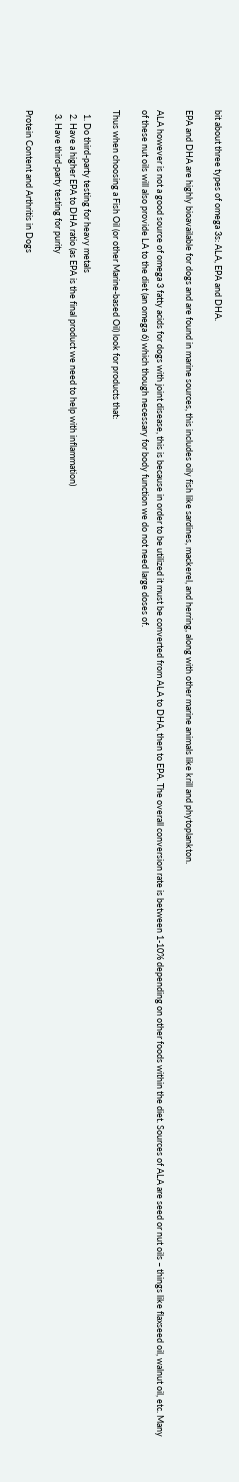bit about three types of omega 3s: ALA, EPA and DHA.

EPA and DHA are highly bioavailable for dogs and are found in marine sources, this includes oily fish like sardines, mackerel, and herring, along with other marine animals like krill and phytoplankton.

ALA however is not a good source of omega 3 fatty acids for dogs with joint disease, this is because in order to be utilized it must be converted from ALA to DHA, then to EPA. The overall conversion rate is between 1-10% depending on other foods within the diet. Sources of ALA are seed or nut oils – things like flaxseed oil, walnut oil, etc. Many of these nut oils will also provide LA to the diet (an omega 6) which though necessary for body function we do not need large doses of.

Thus when choosing a Fish Oil (or other Marine-based Oil) look for products that:

  1. Do third-party testing for heavy metals
  2. Have a higher EPA to DHA ratio (as EPA is the final product we need to help with inflammation)
  3. Have third-party testing for purity

Protein Content and Arthritis in Dogs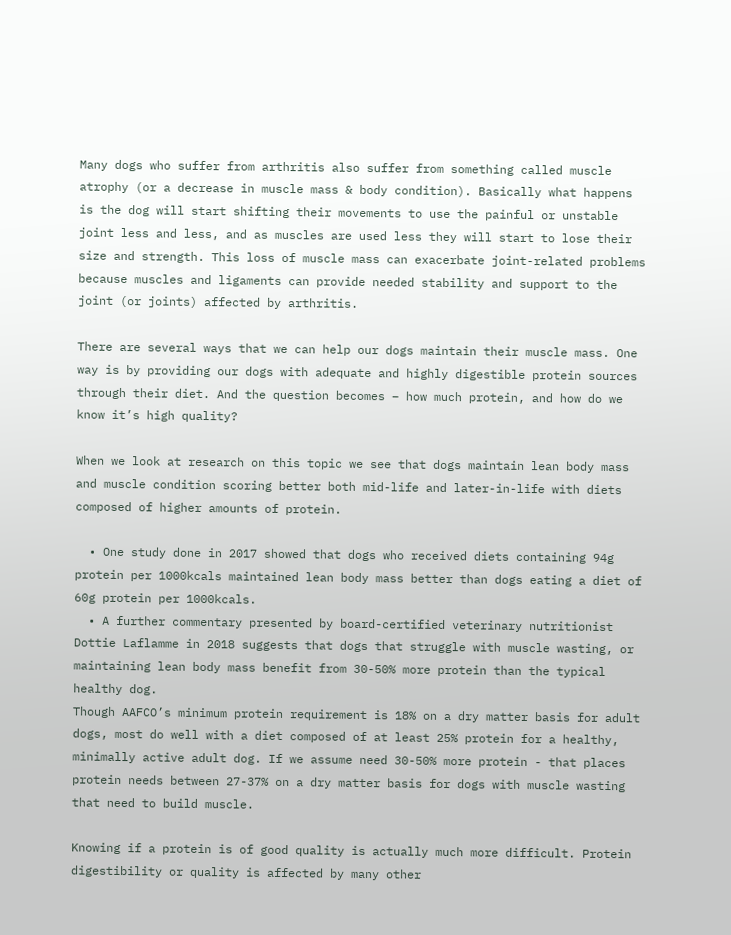Many dogs who suffer from arthritis also suffer from something called muscle atrophy (or a decrease in muscle mass & body condition). Basically what happens is the dog will start shifting their movements to use the painful or unstable joint less and less, and as muscles are used less they will start to lose their size and strength. This loss of muscle mass can exacerbate joint-related problems because muscles and ligaments can provide needed stability and support to the joint (or joints) affected by arthritis.

There are several ways that we can help our dogs maintain their muscle mass. One way is by providing our dogs with adequate and highly digestible protein sources through their diet. And the question becomes – how much protein, and how do we know it’s high quality?

When we look at research on this topic we see that dogs maintain lean body mass and muscle condition scoring better both mid-life and later-in-life with diets composed of higher amounts of protein.

  • One study done in 2017 showed that dogs who received diets containing 94g protein per 1000kcals maintained lean body mass better than dogs eating a diet of 60g protein per 1000kcals.
  • A further commentary presented by board-certified veterinary nutritionist Dottie Laflamme in 2018 suggests that dogs that struggle with muscle wasting, or maintaining lean body mass benefit from 30-50% more protein than the typical healthy dog.
Though AAFCO’s minimum protein requirement is 18% on a dry matter basis for adult dogs, most do well with a diet composed of at least 25% protein for a healthy, minimally active adult dog. If we assume need 30-50% more protein - that places protein needs between 27-37% on a dry matter basis for dogs with muscle wasting that need to build muscle.

Knowing if a protein is of good quality is actually much more difficult. Protein digestibility or quality is affected by many other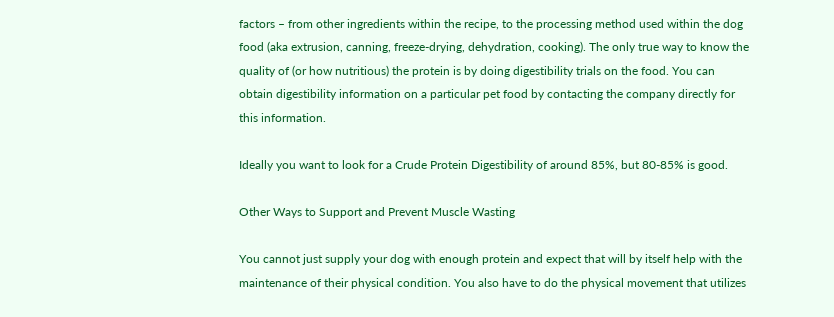factors – from other ingredients within the recipe, to the processing method used within the dog food (aka extrusion, canning, freeze-drying, dehydration, cooking). The only true way to know the quality of (or how nutritious) the protein is by doing digestibility trials on the food. You can obtain digestibility information on a particular pet food by contacting the company directly for this information.

Ideally you want to look for a Crude Protein Digestibility of around 85%, but 80-85% is good.

Other Ways to Support and Prevent Muscle Wasting

You cannot just supply your dog with enough protein and expect that will by itself help with the maintenance of their physical condition. You also have to do the physical movement that utilizes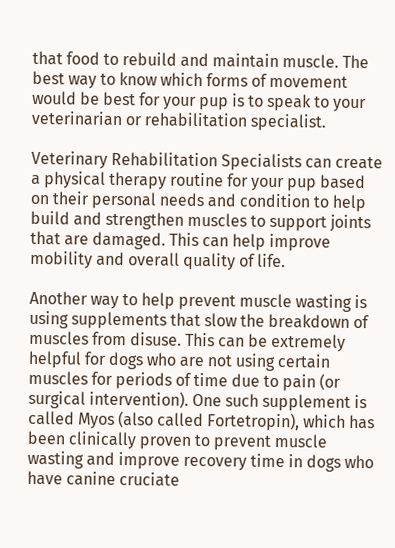that food to rebuild and maintain muscle. The best way to know which forms of movement would be best for your pup is to speak to your veterinarian or rehabilitation specialist.

Veterinary Rehabilitation Specialists can create a physical therapy routine for your pup based on their personal needs and condition to help build and strengthen muscles to support joints that are damaged. This can help improve mobility and overall quality of life.

Another way to help prevent muscle wasting is using supplements that slow the breakdown of muscles from disuse. This can be extremely helpful for dogs who are not using certain muscles for periods of time due to pain (or surgical intervention). One such supplement is called Myos (also called Fortetropin), which has been clinically proven to prevent muscle wasting and improve recovery time in dogs who have canine cruciate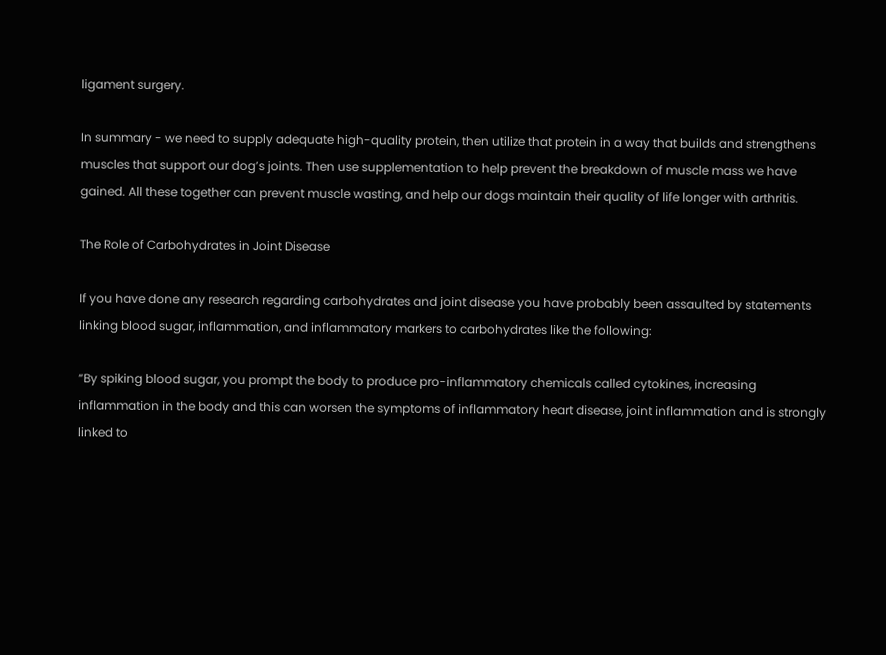ligament surgery.

In summary - we need to supply adequate high-quality protein, then utilize that protein in a way that builds and strengthens muscles that support our dog’s joints. Then use supplementation to help prevent the breakdown of muscle mass we have gained. All these together can prevent muscle wasting, and help our dogs maintain their quality of life longer with arthritis.

The Role of Carbohydrates in Joint Disease

If you have done any research regarding carbohydrates and joint disease you have probably been assaulted by statements linking blood sugar, inflammation, and inflammatory markers to carbohydrates like the following:

“By spiking blood sugar, you prompt the body to produce pro-inflammatory chemicals called cytokines, increasing inflammation in the body and this can worsen the symptoms of inflammatory heart disease, joint inflammation and is strongly linked to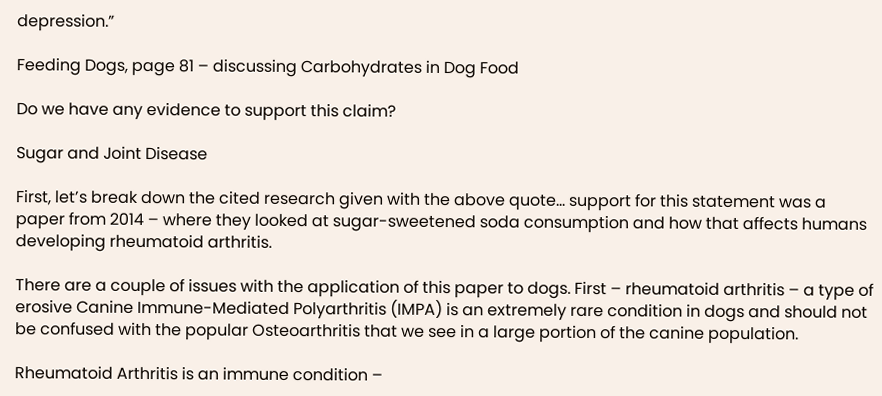depression.”

Feeding Dogs, page 81 – discussing Carbohydrates in Dog Food

Do we have any evidence to support this claim?

Sugar and Joint Disease

First, let’s break down the cited research given with the above quote… support for this statement was a paper from 2014 – where they looked at sugar-sweetened soda consumption and how that affects humans developing rheumatoid arthritis.

There are a couple of issues with the application of this paper to dogs. First – rheumatoid arthritis – a type of erosive Canine Immune-Mediated Polyarthritis (IMPA) is an extremely rare condition in dogs and should not be confused with the popular Osteoarthritis that we see in a large portion of the canine population.

Rheumatoid Arthritis is an immune condition –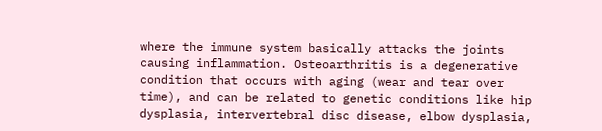where the immune system basically attacks the joints causing inflammation. Osteoarthritis is a degenerative condition that occurs with aging (wear and tear over time), and can be related to genetic conditions like hip dysplasia, intervertebral disc disease, elbow dysplasia,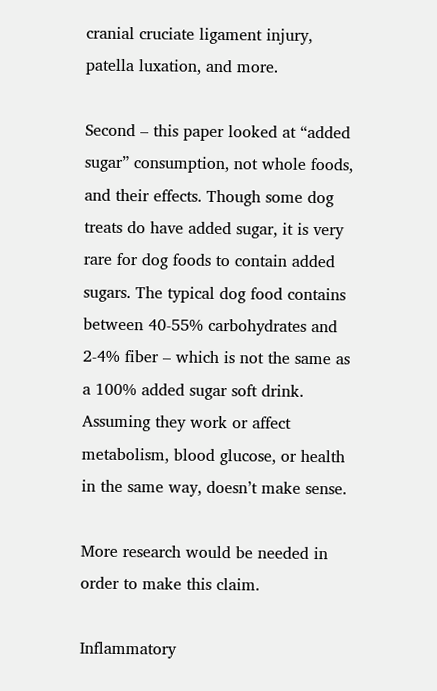cranial cruciate ligament injury, patella luxation, and more.

Second – this paper looked at “added sugar” consumption, not whole foods, and their effects. Though some dog treats do have added sugar, it is very rare for dog foods to contain added sugars. The typical dog food contains between 40-55% carbohydrates and 2-4% fiber – which is not the same as a 100% added sugar soft drink. Assuming they work or affect metabolism, blood glucose, or health in the same way, doesn’t make sense.

More research would be needed in order to make this claim.

Inflammatory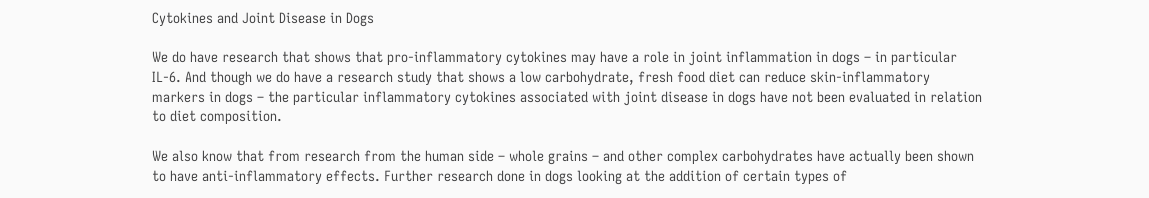Cytokines and Joint Disease in Dogs

We do have research that shows that pro-inflammatory cytokines may have a role in joint inflammation in dogs – in particular IL-6. And though we do have a research study that shows a low carbohydrate, fresh food diet can reduce skin-inflammatory markers in dogs – the particular inflammatory cytokines associated with joint disease in dogs have not been evaluated in relation to diet composition.

We also know that from research from the human side – whole grains – and other complex carbohydrates have actually been shown to have anti-inflammatory effects. Further research done in dogs looking at the addition of certain types of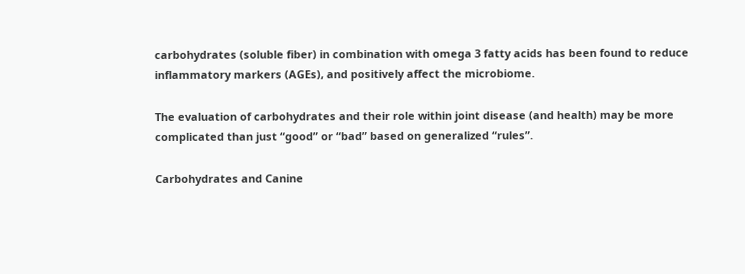carbohydrates (soluble fiber) in combination with omega 3 fatty acids has been found to reduce inflammatory markers (AGEs), and positively affect the microbiome.

The evaluation of carbohydrates and their role within joint disease (and health) may be more complicated than just “good” or “bad” based on generalized “rules”.

Carbohydrates and Canine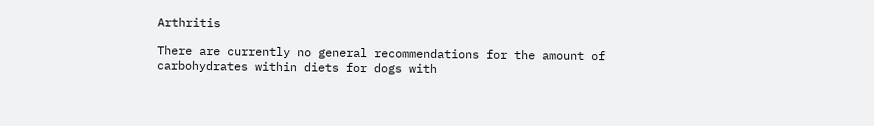Arthritis

There are currently no general recommendations for the amount of carbohydrates within diets for dogs with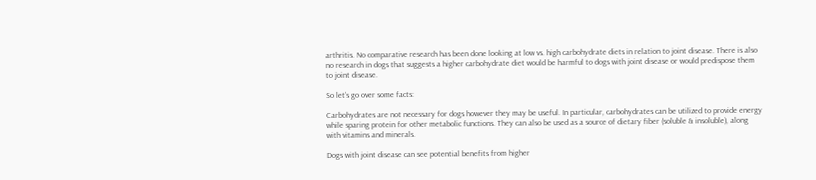arthritis. No comparative research has been done looking at low vs. high carbohydrate diets in relation to joint disease. There is also no research in dogs that suggests a higher carbohydrate diet would be harmful to dogs with joint disease or would predispose them to joint disease.

So let’s go over some facts:

Carbohydrates are not necessary for dogs however they may be useful. In particular, carbohydrates can be utilized to provide energy while sparing protein for other metabolic functions. They can also be used as a source of dietary fiber (soluble & insoluble), along with vitamins and minerals.

Dogs with joint disease can see potential benefits from higher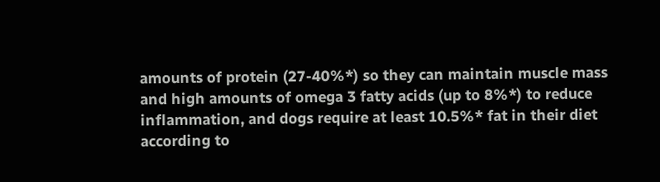amounts of protein (27-40%*) so they can maintain muscle mass and high amounts of omega 3 fatty acids (up to 8%*) to reduce inflammation, and dogs require at least 10.5%* fat in their diet according to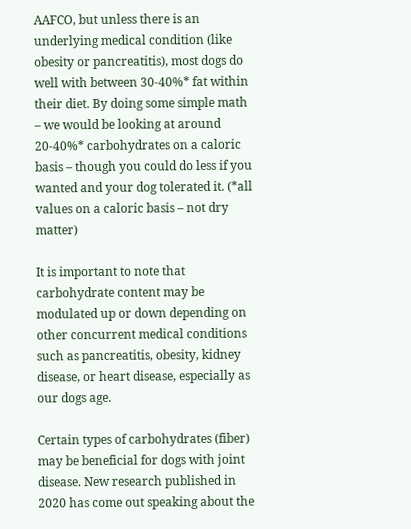AAFCO, but unless there is an underlying medical condition (like obesity or pancreatitis), most dogs do well with between 30-40%* fat within their diet. By doing some simple math – we would be looking at around 20-40%* carbohydrates on a caloric basis – though you could do less if you wanted and your dog tolerated it. (*all values on a caloric basis – not dry matter)

It is important to note that carbohydrate content may be modulated up or down depending on other concurrent medical conditions such as pancreatitis, obesity, kidney disease, or heart disease, especially as our dogs age.

Certain types of carbohydrates (fiber) may be beneficial for dogs with joint disease. New research published in 2020 has come out speaking about the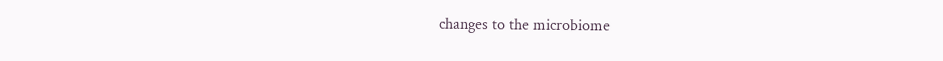changes to the microbiome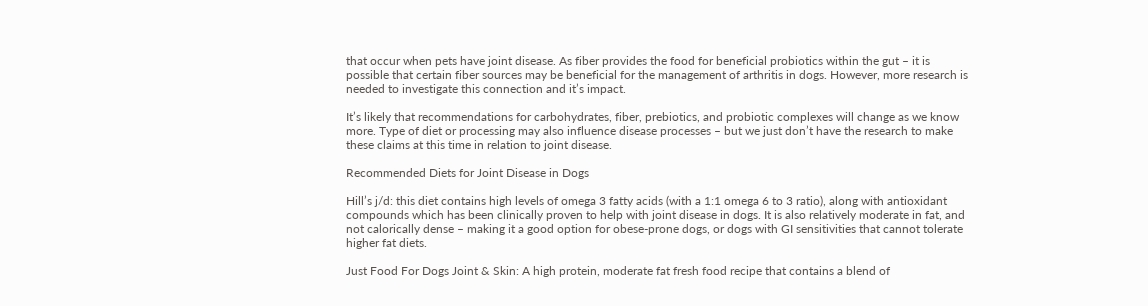that occur when pets have joint disease. As fiber provides the food for beneficial probiotics within the gut – it is possible that certain fiber sources may be beneficial for the management of arthritis in dogs. However, more research is needed to investigate this connection and it’s impact.

It’s likely that recommendations for carbohydrates, fiber, prebiotics, and probiotic complexes will change as we know more. Type of diet or processing may also influence disease processes – but we just don’t have the research to make these claims at this time in relation to joint disease.

Recommended Diets for Joint Disease in Dogs

Hill’s j/d: this diet contains high levels of omega 3 fatty acids (with a 1:1 omega 6 to 3 ratio), along with antioxidant compounds which has been clinically proven to help with joint disease in dogs. It is also relatively moderate in fat, and not calorically dense – making it a good option for obese-prone dogs, or dogs with GI sensitivities that cannot tolerate higher fat diets.

Just Food For Dogs Joint & Skin: A high protein, moderate fat fresh food recipe that contains a blend of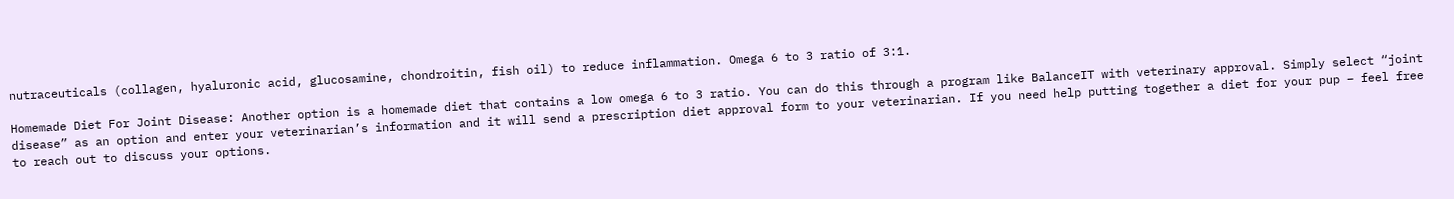nutraceuticals (collagen, hyaluronic acid, glucosamine, chondroitin, fish oil) to reduce inflammation. Omega 6 to 3 ratio of 3:1.

Homemade Diet For Joint Disease: Another option is a homemade diet that contains a low omega 6 to 3 ratio. You can do this through a program like BalanceIT with veterinary approval. Simply select “joint disease” as an option and enter your veterinarian’s information and it will send a prescription diet approval form to your veterinarian. If you need help putting together a diet for your pup – feel free to reach out to discuss your options.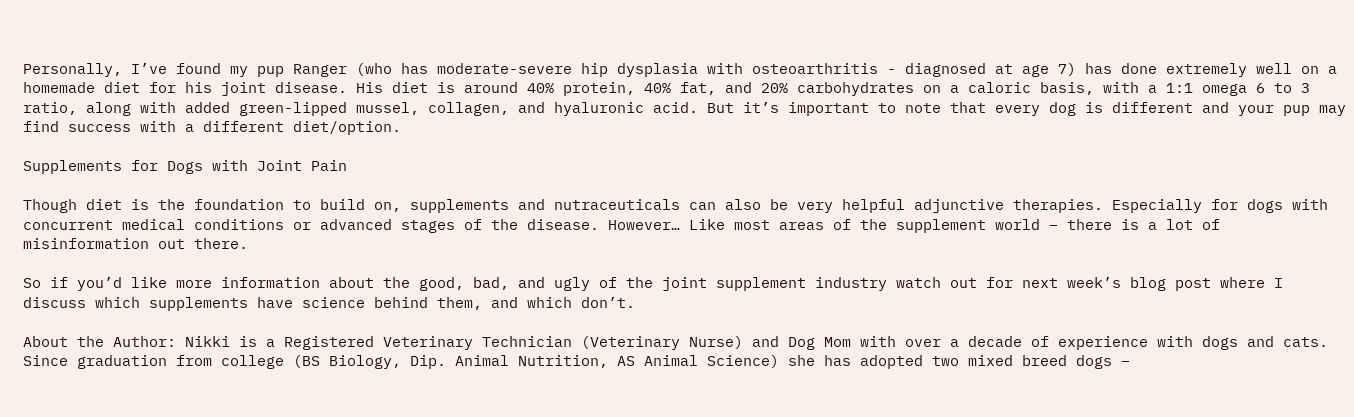Personally, I’ve found my pup Ranger (who has moderate-severe hip dysplasia with osteoarthritis - diagnosed at age 7) has done extremely well on a homemade diet for his joint disease. His diet is around 40% protein, 40% fat, and 20% carbohydrates on a caloric basis, with a 1:1 omega 6 to 3 ratio, along with added green-lipped mussel, collagen, and hyaluronic acid. But it’s important to note that every dog is different and your pup may find success with a different diet/option.

Supplements for Dogs with Joint Pain

Though diet is the foundation to build on, supplements and nutraceuticals can also be very helpful adjunctive therapies. Especially for dogs with concurrent medical conditions or advanced stages of the disease. However… Like most areas of the supplement world – there is a lot of misinformation out there.

So if you’d like more information about the good, bad, and ugly of the joint supplement industry watch out for next week’s blog post where I discuss which supplements have science behind them, and which don’t.

About the Author: Nikki is a Registered Veterinary Technician (Veterinary Nurse) and Dog Mom with over a decade of experience with dogs and cats. Since graduation from college (BS Biology, Dip. Animal Nutrition, AS Animal Science) she has adopted two mixed breed dogs –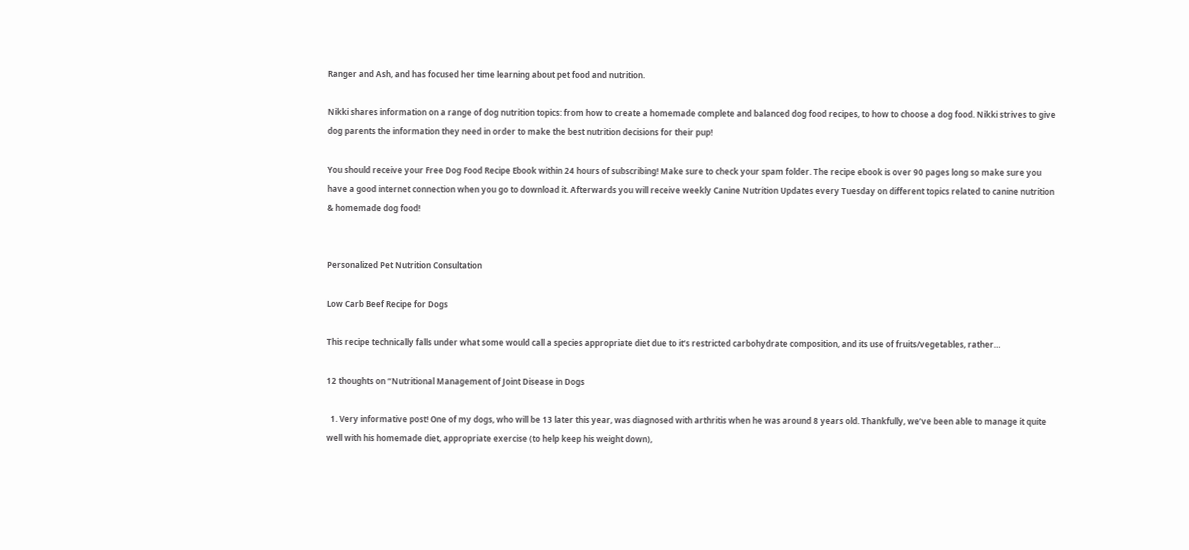Ranger and Ash, and has focused her time learning about pet food and nutrition.

Nikki shares information on a range of dog nutrition topics: from how to create a homemade complete and balanced dog food recipes, to how to choose a dog food. Nikki strives to give dog parents the information they need in order to make the best nutrition decisions for their pup!

You should receive your Free Dog Food Recipe Ebook within 24 hours of subscribing! Make sure to check your spam folder. The recipe ebook is over 90 pages long so make sure you have a good internet connection when you go to download it. Afterwards you will receive weekly Canine Nutrition Updates every Tuesday on different topics related to canine nutrition & homemade dog food!


Personalized Pet Nutrition Consultation

Low Carb Beef Recipe for Dogs

This recipe technically falls under what some would call a species appropriate diet due to it’s restricted carbohydrate composition, and its use of fruits/vegetables, rather…

12 thoughts on “Nutritional Management of Joint Disease in Dogs

  1. Very informative post! One of my dogs, who will be 13 later this year, was diagnosed with arthritis when he was around 8 years old. Thankfully, we’ve been able to manage it quite well with his homemade diet, appropriate exercise (to help keep his weight down),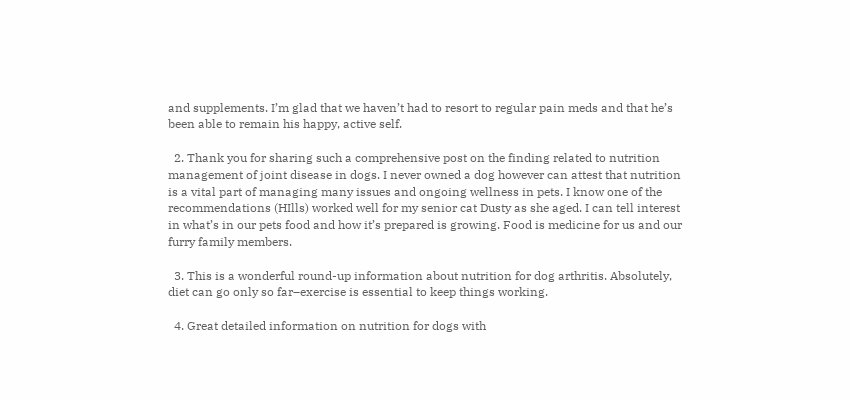and supplements. I’m glad that we haven’t had to resort to regular pain meds and that he’s been able to remain his happy, active self.

  2. Thank you for sharing such a comprehensive post on the finding related to nutrition management of joint disease in dogs. I never owned a dog however can attest that nutrition is a vital part of managing many issues and ongoing wellness in pets. I know one of the recommendations (HIlls) worked well for my senior cat Dusty as she aged. I can tell interest in what’s in our pets food and how it’s prepared is growing. Food is medicine for us and our furry family members.

  3. This is a wonderful round-up information about nutrition for dog arthritis. Absolutely, diet can go only so far–exercise is essential to keep things working.

  4. Great detailed information on nutrition for dogs with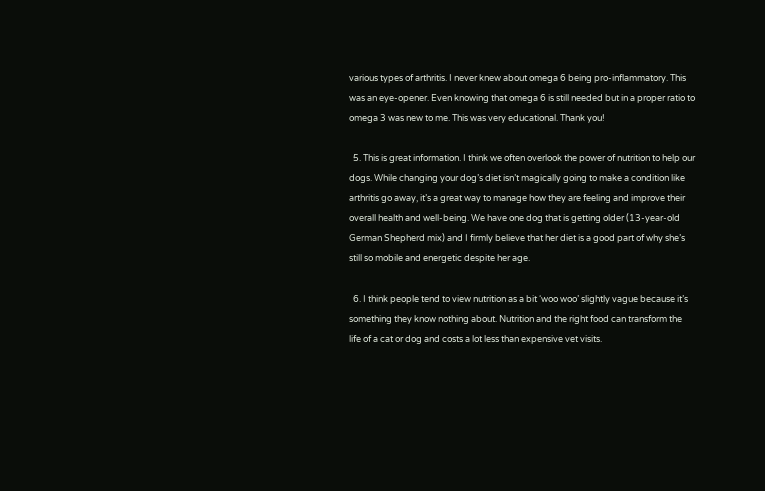various types of arthritis. I never knew about omega 6 being pro-inflammatory. This was an eye-opener. Even knowing that omega 6 is still needed but in a proper ratio to omega 3 was new to me. This was very educational. Thank you!

  5. This is great information. I think we often overlook the power of nutrition to help our dogs. While changing your dog’s diet isn’t magically going to make a condition like arthritis go away, it’s a great way to manage how they are feeling and improve their overall health and well-being. We have one dog that is getting older (13-year-old German Shepherd mix) and I firmly believe that her diet is a good part of why she’s still so mobile and energetic despite her age.

  6. I think people tend to view nutrition as a bit ‘woo woo’ slightly vague because it’s something they know nothing about. Nutrition and the right food can transform the life of a cat or dog and costs a lot less than expensive vet visits.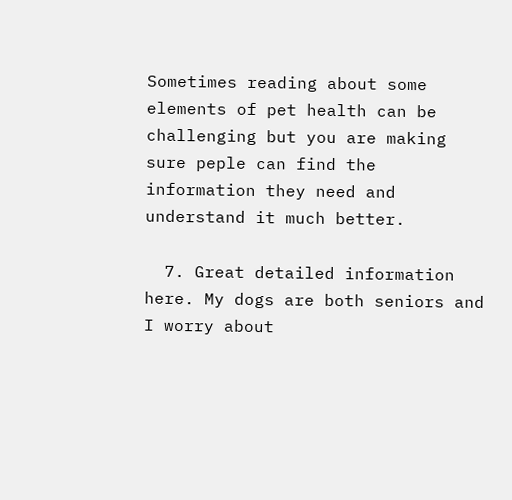Sometimes reading about some elements of pet health can be challenging but you are making sure peple can find the information they need and understand it much better.

  7. Great detailed information here. My dogs are both seniors and I worry about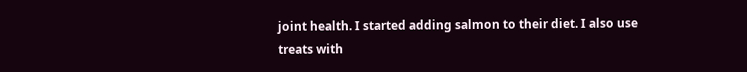joint health. I started adding salmon to their diet. I also use treats with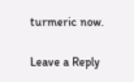turmeric now.

Leave a Reply